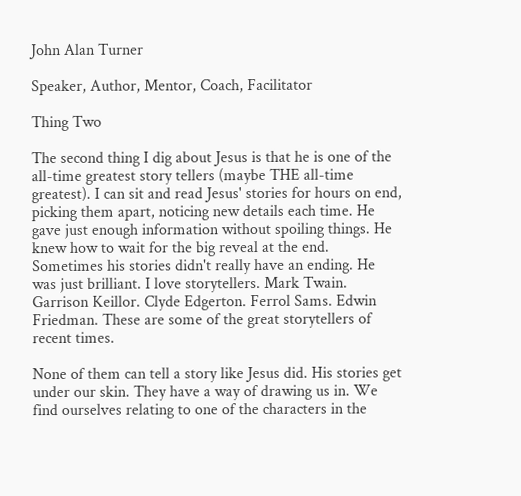John Alan Turner

Speaker, Author, Mentor, Coach, Facilitator

Thing Two

The second thing I dig about Jesus is that he is one of the all-time greatest story tellers (maybe THE all-time greatest). I can sit and read Jesus' stories for hours on end, picking them apart, noticing new details each time. He gave just enough information without spoiling things. He knew how to wait for the big reveal at the end. Sometimes his stories didn't really have an ending. He was just brilliant. I love storytellers. Mark Twain. Garrison Keillor. Clyde Edgerton. Ferrol Sams. Edwin Friedman. These are some of the great storytellers of recent times.

None of them can tell a story like Jesus did. His stories get under our skin. They have a way of drawing us in. We find ourselves relating to one of the characters in the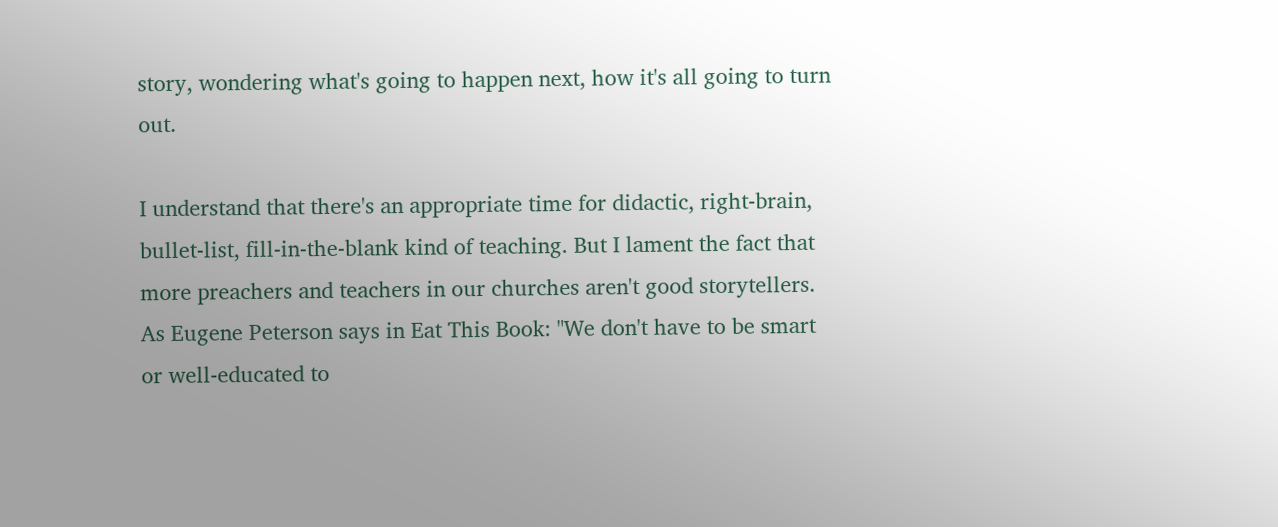story, wondering what's going to happen next, how it's all going to turn out.

I understand that there's an appropriate time for didactic, right-brain, bullet-list, fill-in-the-blank kind of teaching. But I lament the fact that more preachers and teachers in our churches aren't good storytellers. As Eugene Peterson says in Eat This Book: "We don't have to be smart or well-educated to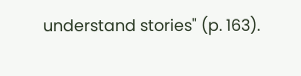understand stories" (p. 163).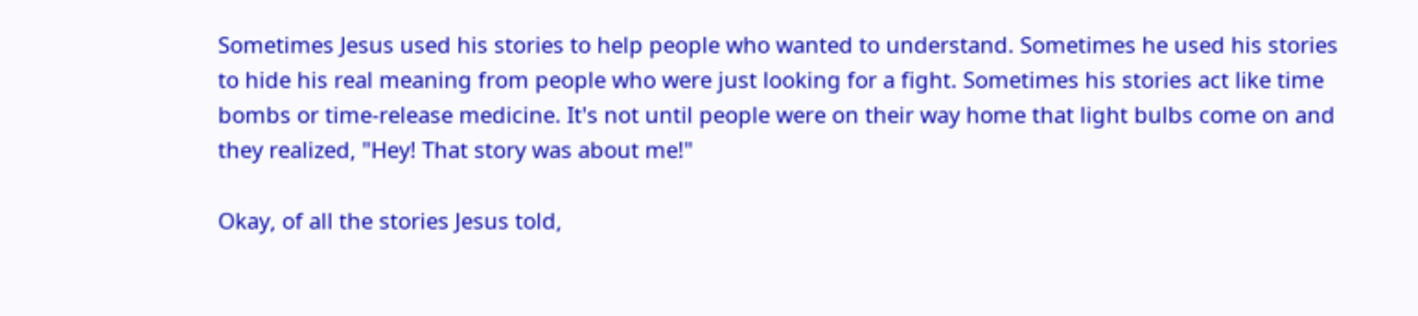Sometimes Jesus used his stories to help people who wanted to understand. Sometimes he used his stories to hide his real meaning from people who were just looking for a fight. Sometimes his stories act like time bombs or time-release medicine. It's not until people were on their way home that light bulbs come on and they realized, "Hey! That story was about me!"

Okay, of all the stories Jesus told,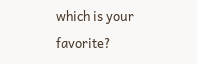which is your favorite?